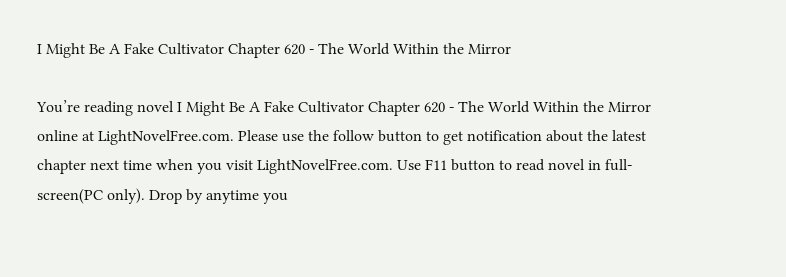I Might Be A Fake Cultivator Chapter 620 - The World Within the Mirror

You’re reading novel I Might Be A Fake Cultivator Chapter 620 - The World Within the Mirror online at LightNovelFree.com. Please use the follow button to get notification about the latest chapter next time when you visit LightNovelFree.com. Use F11 button to read novel in full-screen(PC only). Drop by anytime you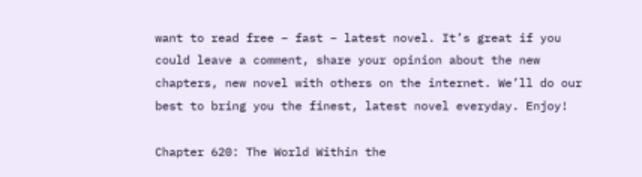want to read free – fast – latest novel. It’s great if you could leave a comment, share your opinion about the new chapters, new novel with others on the internet. We’ll do our best to bring you the finest, latest novel everyday. Enjoy!

Chapter 620: The World Within the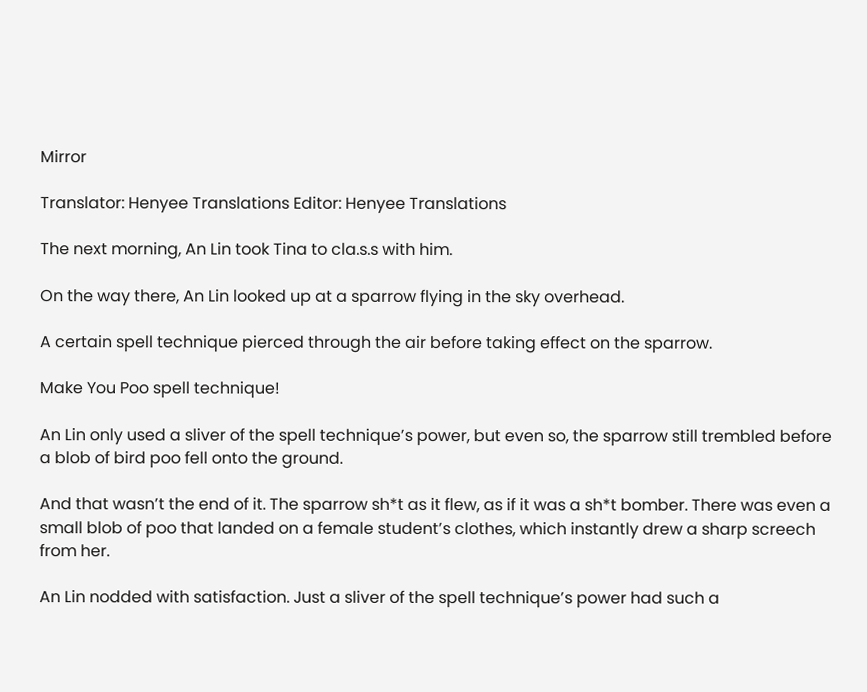Mirror

Translator: Henyee Translations Editor: Henyee Translations

The next morning, An Lin took Tina to cla.s.s with him.

On the way there, An Lin looked up at a sparrow flying in the sky overhead.

A certain spell technique pierced through the air before taking effect on the sparrow.

Make You Poo spell technique!

An Lin only used a sliver of the spell technique’s power, but even so, the sparrow still trembled before a blob of bird poo fell onto the ground.

And that wasn’t the end of it. The sparrow sh*t as it flew, as if it was a sh*t bomber. There was even a small blob of poo that landed on a female student’s clothes, which instantly drew a sharp screech from her.

An Lin nodded with satisfaction. Just a sliver of the spell technique’s power had such a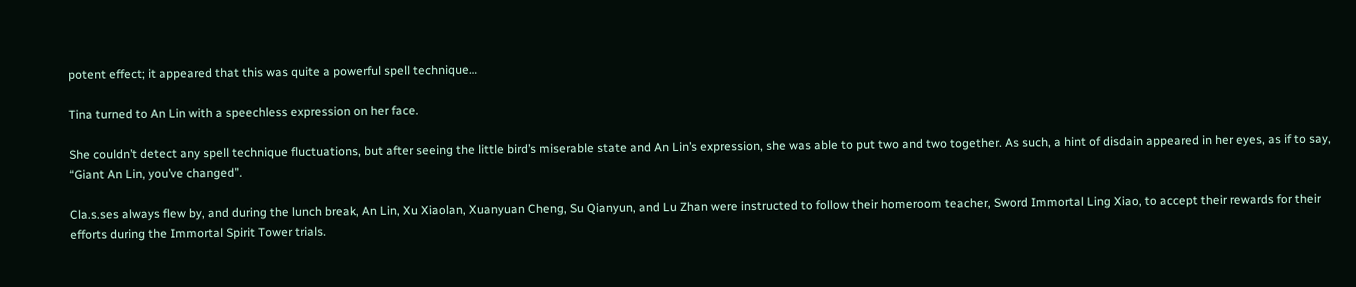potent effect; it appeared that this was quite a powerful spell technique…

Tina turned to An Lin with a speechless expression on her face.

She couldn’t detect any spell technique fluctuations, but after seeing the little bird’s miserable state and An Lin’s expression, she was able to put two and two together. As such, a hint of disdain appeared in her eyes, as if to say, “Giant An Lin, you’ve changed”.

Cla.s.ses always flew by, and during the lunch break, An Lin, Xu Xiaolan, Xuanyuan Cheng, Su Qianyun, and Lu Zhan were instructed to follow their homeroom teacher, Sword Immortal Ling Xiao, to accept their rewards for their efforts during the Immortal Spirit Tower trials.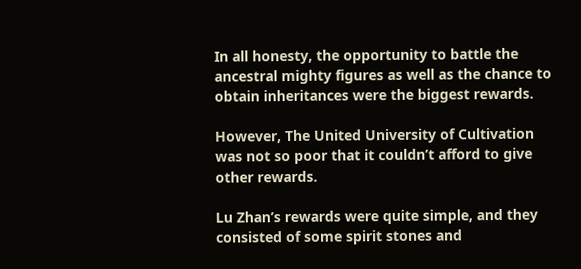In all honesty, the opportunity to battle the ancestral mighty figures as well as the chance to obtain inheritances were the biggest rewards.

However, The United University of Cultivation was not so poor that it couldn’t afford to give other rewards.

Lu Zhan’s rewards were quite simple, and they consisted of some spirit stones and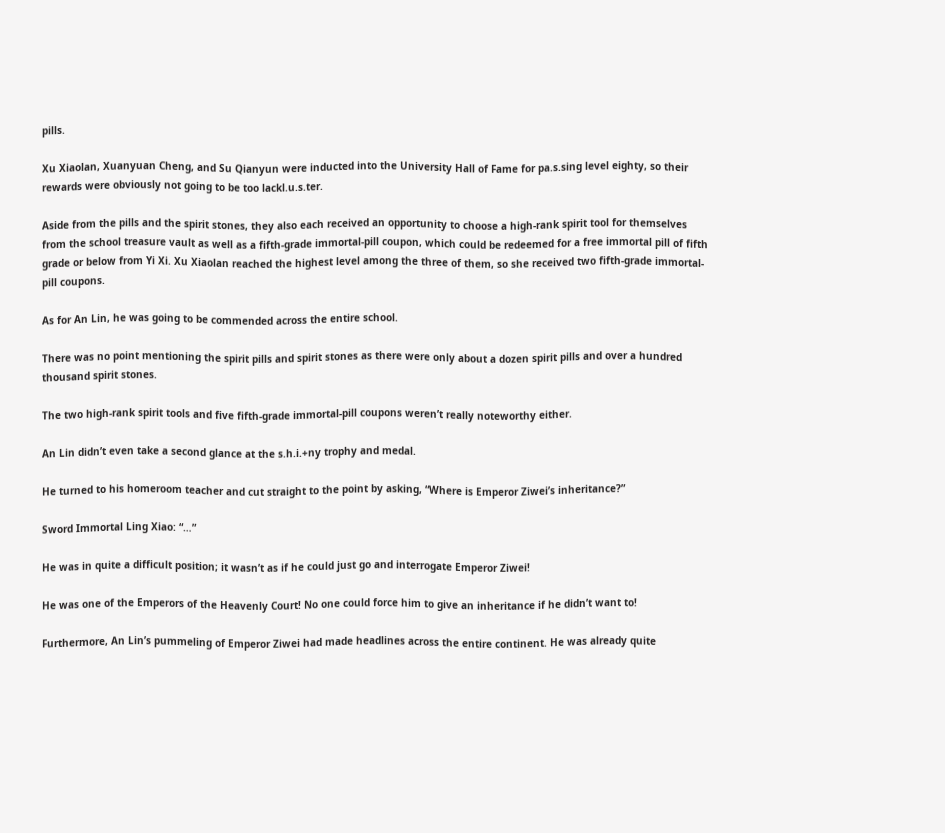pills.

Xu Xiaolan, Xuanyuan Cheng, and Su Qianyun were inducted into the University Hall of Fame for pa.s.sing level eighty, so their rewards were obviously not going to be too lackl.u.s.ter.

Aside from the pills and the spirit stones, they also each received an opportunity to choose a high-rank spirit tool for themselves from the school treasure vault as well as a fifth-grade immortal-pill coupon, which could be redeemed for a free immortal pill of fifth grade or below from Yi Xi. Xu Xiaolan reached the highest level among the three of them, so she received two fifth-grade immortal-pill coupons.

As for An Lin, he was going to be commended across the entire school.

There was no point mentioning the spirit pills and spirit stones as there were only about a dozen spirit pills and over a hundred thousand spirit stones.

The two high-rank spirit tools and five fifth-grade immortal-pill coupons weren’t really noteworthy either.

An Lin didn’t even take a second glance at the s.h.i.+ny trophy and medal.

He turned to his homeroom teacher and cut straight to the point by asking, “Where is Emperor Ziwei’s inheritance?”

Sword Immortal Ling Xiao: “…”

He was in quite a difficult position; it wasn’t as if he could just go and interrogate Emperor Ziwei!

He was one of the Emperors of the Heavenly Court! No one could force him to give an inheritance if he didn’t want to!

Furthermore, An Lin’s pummeling of Emperor Ziwei had made headlines across the entire continent. He was already quite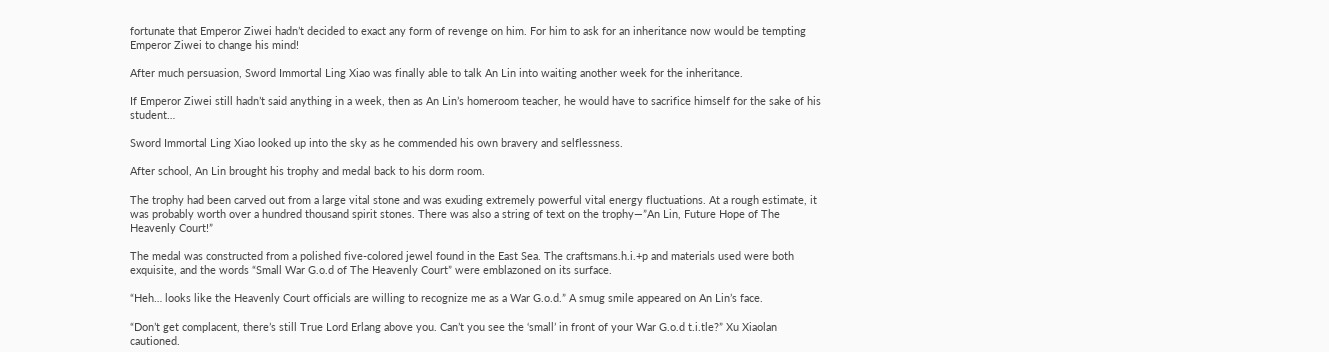fortunate that Emperor Ziwei hadn’t decided to exact any form of revenge on him. For him to ask for an inheritance now would be tempting Emperor Ziwei to change his mind!

After much persuasion, Sword Immortal Ling Xiao was finally able to talk An Lin into waiting another week for the inheritance.

If Emperor Ziwei still hadn’t said anything in a week, then as An Lin’s homeroom teacher, he would have to sacrifice himself for the sake of his student…

Sword Immortal Ling Xiao looked up into the sky as he commended his own bravery and selflessness.

After school, An Lin brought his trophy and medal back to his dorm room.

The trophy had been carved out from a large vital stone and was exuding extremely powerful vital energy fluctuations. At a rough estimate, it was probably worth over a hundred thousand spirit stones. There was also a string of text on the trophy—”An Lin, Future Hope of The Heavenly Court!”

The medal was constructed from a polished five-colored jewel found in the East Sea. The craftsmans.h.i.+p and materials used were both exquisite, and the words “Small War G.o.d of The Heavenly Court” were emblazoned on its surface.

“Heh… looks like the Heavenly Court officials are willing to recognize me as a War G.o.d.” A smug smile appeared on An Lin’s face.

“Don’t get complacent, there’s still True Lord Erlang above you. Can’t you see the ‘small’ in front of your War G.o.d t.i.tle?” Xu Xiaolan cautioned.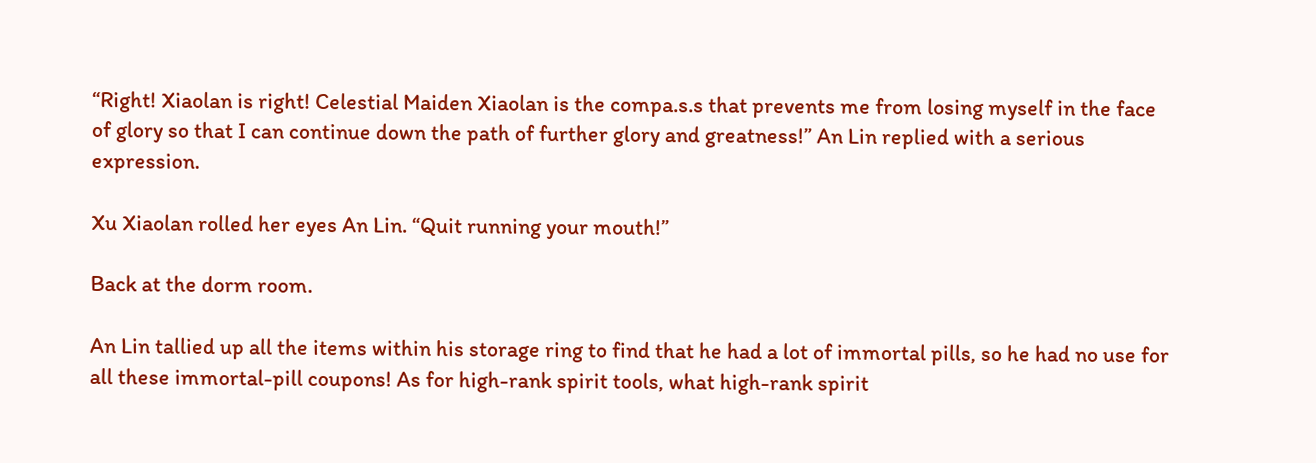“Right! Xiaolan is right! Celestial Maiden Xiaolan is the compa.s.s that prevents me from losing myself in the face of glory so that I can continue down the path of further glory and greatness!” An Lin replied with a serious expression.

Xu Xiaolan rolled her eyes An Lin. “Quit running your mouth!”

Back at the dorm room.

An Lin tallied up all the items within his storage ring to find that he had a lot of immortal pills, so he had no use for all these immortal-pill coupons! As for high-rank spirit tools, what high-rank spirit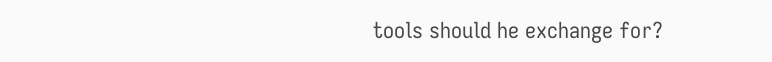tools should he exchange for?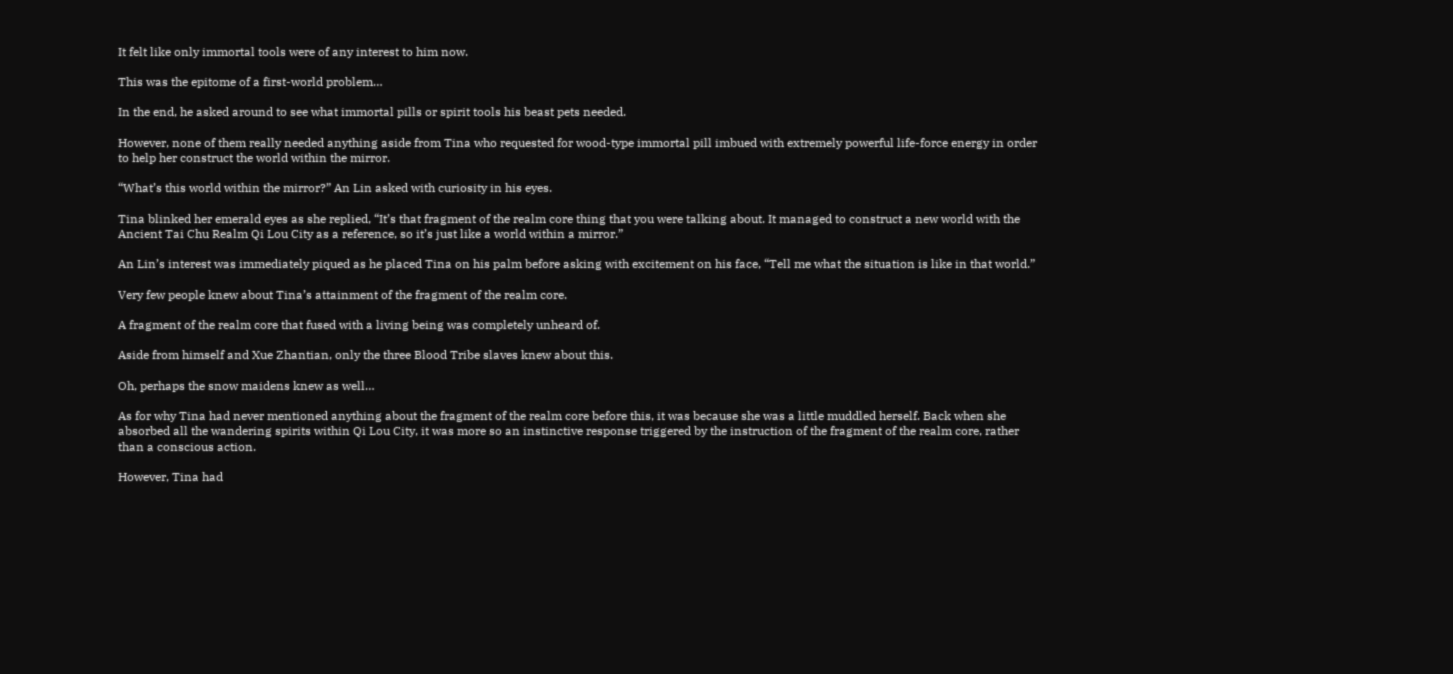It felt like only immortal tools were of any interest to him now.

This was the epitome of a first-world problem…

In the end, he asked around to see what immortal pills or spirit tools his beast pets needed.

However, none of them really needed anything aside from Tina who requested for wood-type immortal pill imbued with extremely powerful life-force energy in order to help her construct the world within the mirror.

“What’s this world within the mirror?” An Lin asked with curiosity in his eyes.

Tina blinked her emerald eyes as she replied, “It’s that fragment of the realm core thing that you were talking about. It managed to construct a new world with the Ancient Tai Chu Realm Qi Lou City as a reference, so it’s just like a world within a mirror.”

An Lin’s interest was immediately piqued as he placed Tina on his palm before asking with excitement on his face, “Tell me what the situation is like in that world.”

Very few people knew about Tina’s attainment of the fragment of the realm core.

A fragment of the realm core that fused with a living being was completely unheard of.

Aside from himself and Xue Zhantian, only the three Blood Tribe slaves knew about this.

Oh, perhaps the snow maidens knew as well…

As for why Tina had never mentioned anything about the fragment of the realm core before this, it was because she was a little muddled herself. Back when she absorbed all the wandering spirits within Qi Lou City, it was more so an instinctive response triggered by the instruction of the fragment of the realm core, rather than a conscious action.

However, Tina had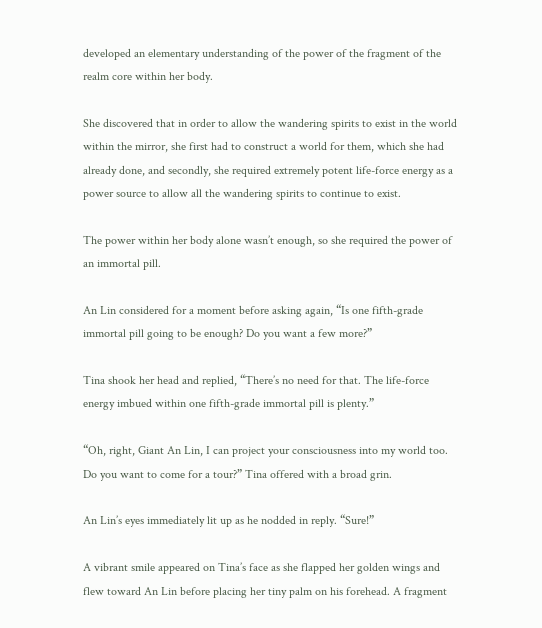developed an elementary understanding of the power of the fragment of the realm core within her body.

She discovered that in order to allow the wandering spirits to exist in the world within the mirror, she first had to construct a world for them, which she had already done, and secondly, she required extremely potent life-force energy as a power source to allow all the wandering spirits to continue to exist.

The power within her body alone wasn’t enough, so she required the power of an immortal pill.

An Lin considered for a moment before asking again, “Is one fifth-grade immortal pill going to be enough? Do you want a few more?”

Tina shook her head and replied, “There’s no need for that. The life-force energy imbued within one fifth-grade immortal pill is plenty.”

“Oh, right, Giant An Lin, I can project your consciousness into my world too. Do you want to come for a tour?” Tina offered with a broad grin.

An Lin’s eyes immediately lit up as he nodded in reply. “Sure!”

A vibrant smile appeared on Tina’s face as she flapped her golden wings and flew toward An Lin before placing her tiny palm on his forehead. A fragment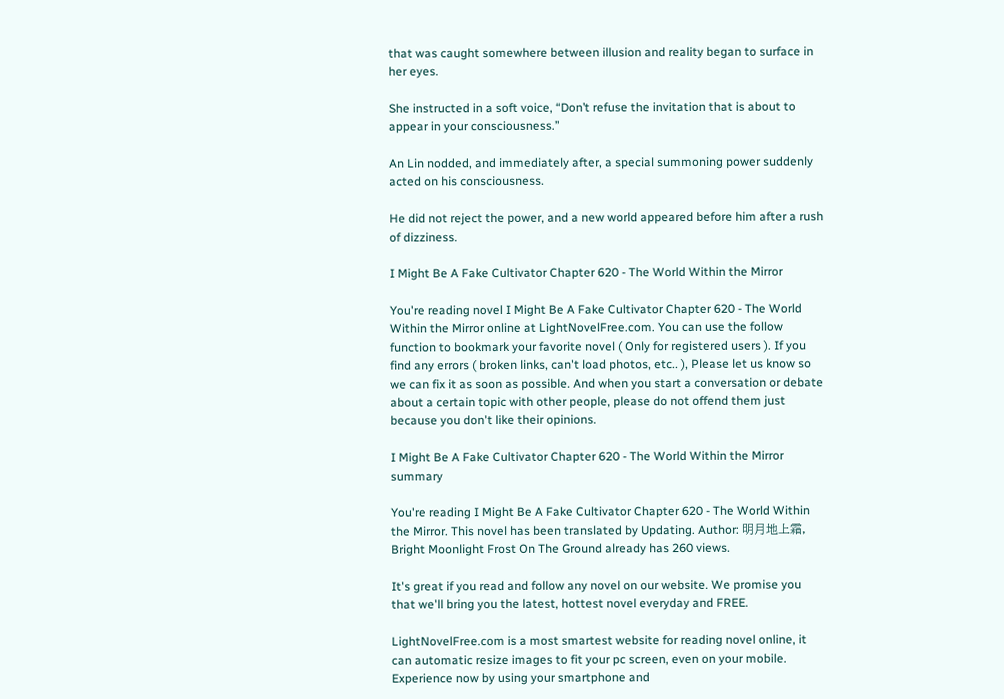that was caught somewhere between illusion and reality began to surface in her eyes.

She instructed in a soft voice, “Don’t refuse the invitation that is about to appear in your consciousness.”

An Lin nodded, and immediately after, a special summoning power suddenly acted on his consciousness.

He did not reject the power, and a new world appeared before him after a rush of dizziness.

I Might Be A Fake Cultivator Chapter 620 - The World Within the Mirror

You're reading novel I Might Be A Fake Cultivator Chapter 620 - The World Within the Mirror online at LightNovelFree.com. You can use the follow function to bookmark your favorite novel ( Only for registered users ). If you find any errors ( broken links, can't load photos, etc.. ), Please let us know so we can fix it as soon as possible. And when you start a conversation or debate about a certain topic with other people, please do not offend them just because you don't like their opinions.

I Might Be A Fake Cultivator Chapter 620 - The World Within the Mirror summary

You're reading I Might Be A Fake Cultivator Chapter 620 - The World Within the Mirror. This novel has been translated by Updating. Author: 明月地上霜, Bright Moonlight Frost On The Ground already has 260 views.

It's great if you read and follow any novel on our website. We promise you that we'll bring you the latest, hottest novel everyday and FREE.

LightNovelFree.com is a most smartest website for reading novel online, it can automatic resize images to fit your pc screen, even on your mobile. Experience now by using your smartphone and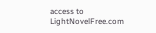access to LightNovelFree.com